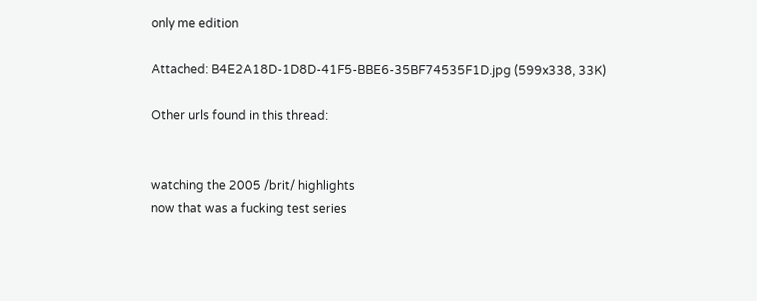only me edition

Attached: B4E2A18D-1D8D-41F5-BBE6-35BF74535F1D.jpg (599x338, 33K)

Other urls found in this thread:


watching the 2005 /brit/ highlights
now that was a fucking test series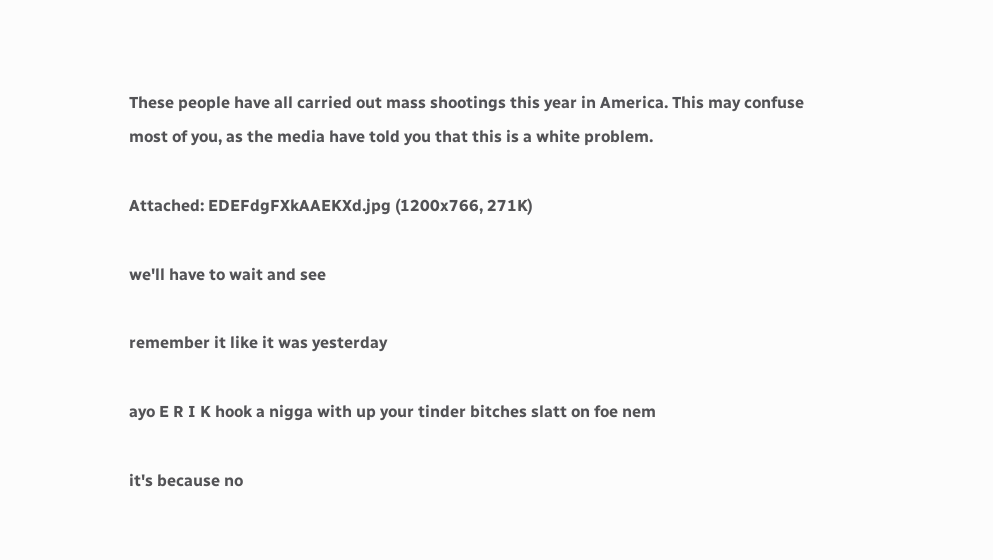These people have all carried out mass shootings this year in America. This may confuse most of you, as the media have told you that this is a white problem.

Attached: EDEFdgFXkAAEKXd.jpg (1200x766, 271K)

we'll have to wait and see

remember it like it was yesterday

ayo E R I K hook a nigga with up your tinder bitches slatt on foe nem

it's because no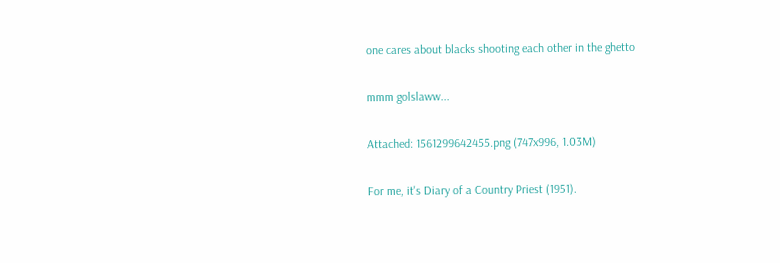one cares about blacks shooting each other in the ghetto

mmm golslaww...

Attached: 1561299642455.png (747x996, 1.03M)

For me, it's Diary of a Country Priest (1951).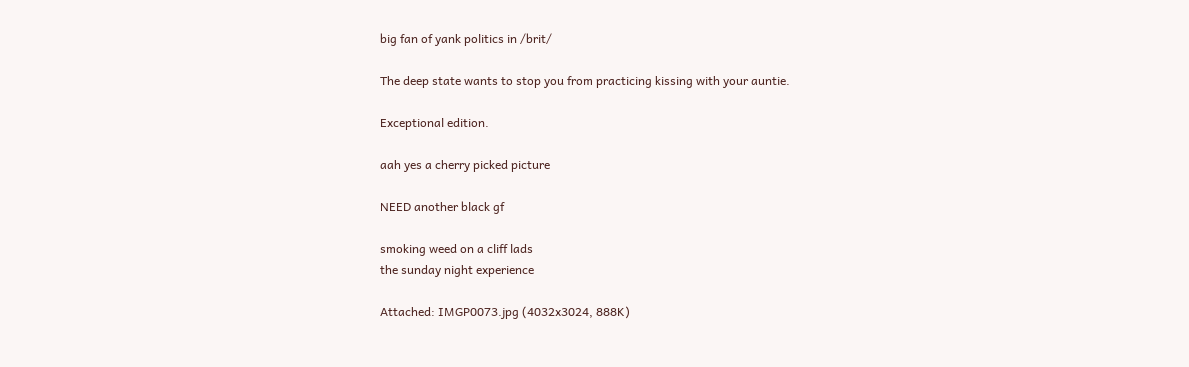big fan of yank politics in /brit/

The deep state wants to stop you from practicing kissing with your auntie.

Exceptional edition.

aah yes a cherry picked picture

NEED another black gf

smoking weed on a cliff lads
the sunday night experience

Attached: IMGP0073.jpg (4032x3024, 888K)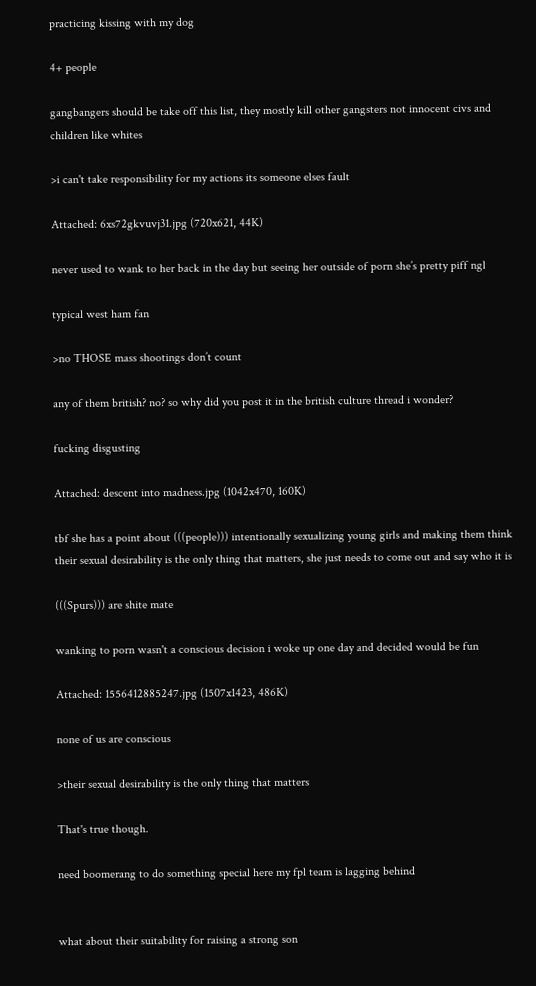practicing kissing with my dog

4+ people

gangbangers should be take off this list, they mostly kill other gangsters not innocent civs and children like whites

>i can't take responsibility for my actions its someone elses fault

Attached: 6xs72gkvuvj31.jpg (720x621, 44K)

never used to wank to her back in the day but seeing her outside of porn she’s pretty piff ngl

typical west ham fan

>no THOSE mass shootings don’t count

any of them british? no? so why did you post it in the british culture thread i wonder?

fucking disgusting

Attached: descent into madness.jpg (1042x470, 160K)

tbf she has a point about (((people))) intentionally sexualizing young girls and making them think their sexual desirability is the only thing that matters, she just needs to come out and say who it is

(((Spurs))) are shite mate

wanking to porn wasn't a conscious decision i woke up one day and decided would be fun

Attached: 1556412885247.jpg (1507x1423, 486K)

none of us are conscious

>their sexual desirability is the only thing that matters

That's true though.

need boomerang to do something special here my fpl team is lagging behind


what about their suitability for raising a strong son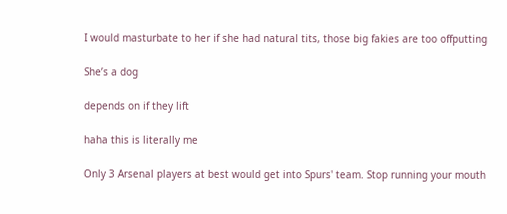I would masturbate to her if she had natural tits, those big fakies are too offputting

She’s a dog

depends on if they lift

haha this is literally me

Only 3 Arsenal players at best would get into Spurs' team. Stop running your mouth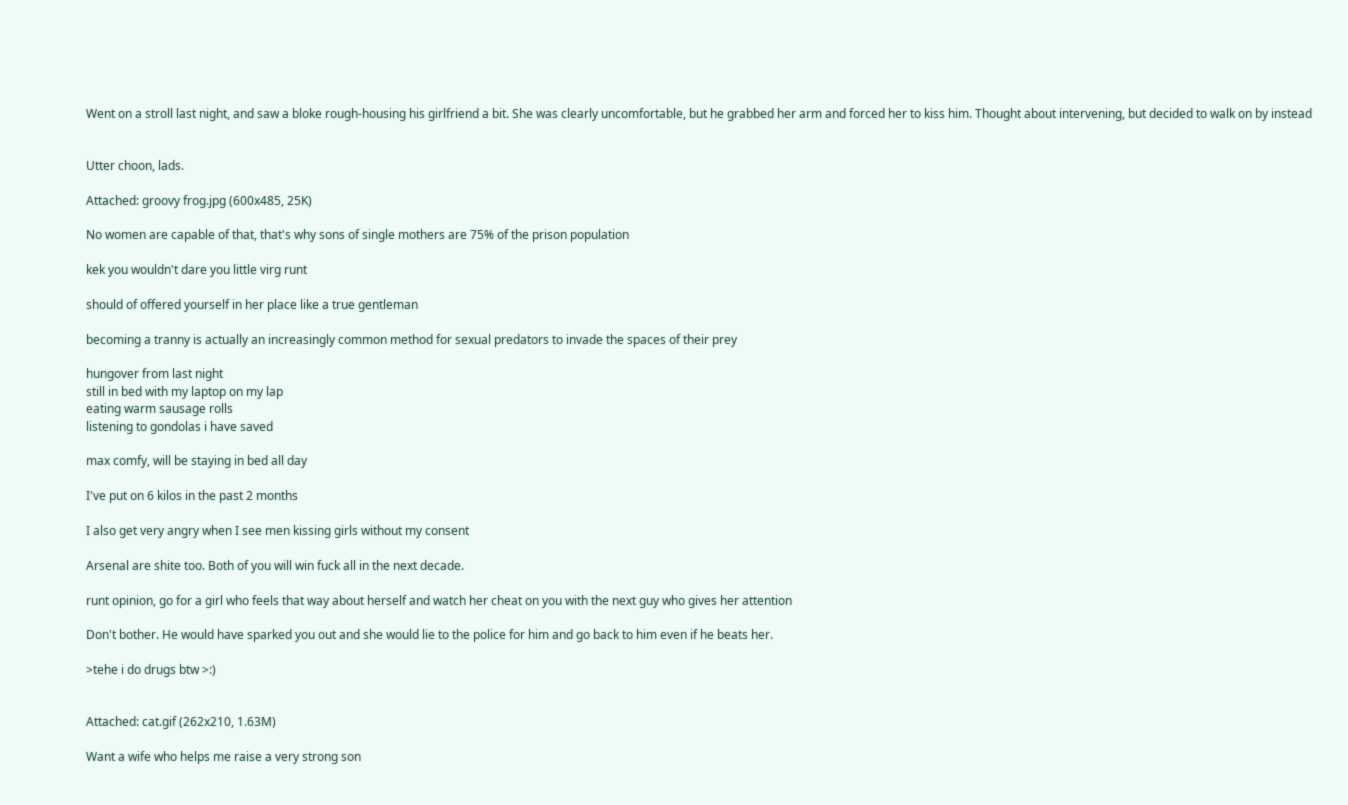Went on a stroll last night, and saw a bloke rough-housing his girlfriend a bit. She was clearly uncomfortable, but he grabbed her arm and forced her to kiss him. Thought about intervening, but decided to walk on by instead


Utter choon, lads.

Attached: groovy frog.jpg (600x485, 25K)

No women are capable of that, that's why sons of single mothers are 75% of the prison population

kek you wouldn't dare you little virg runt

should of offered yourself in her place like a true gentleman

becoming a tranny is actually an increasingly common method for sexual predators to invade the spaces of their prey

hungover from last night
still in bed with my laptop on my lap
eating warm sausage rolls
listening to gondolas i have saved

max comfy, will be staying in bed all day

I've put on 6 kilos in the past 2 months

I also get very angry when I see men kissing girls without my consent

Arsenal are shite too. Both of you will win fuck all in the next decade.

runt opinion, go for a girl who feels that way about herself and watch her cheat on you with the next guy who gives her attention

Don't bother. He would have sparked you out and she would lie to the police for him and go back to him even if he beats her.

>tehe i do drugs btw >:)


Attached: cat.gif (262x210, 1.63M)

Want a wife who helps me raise a very strong son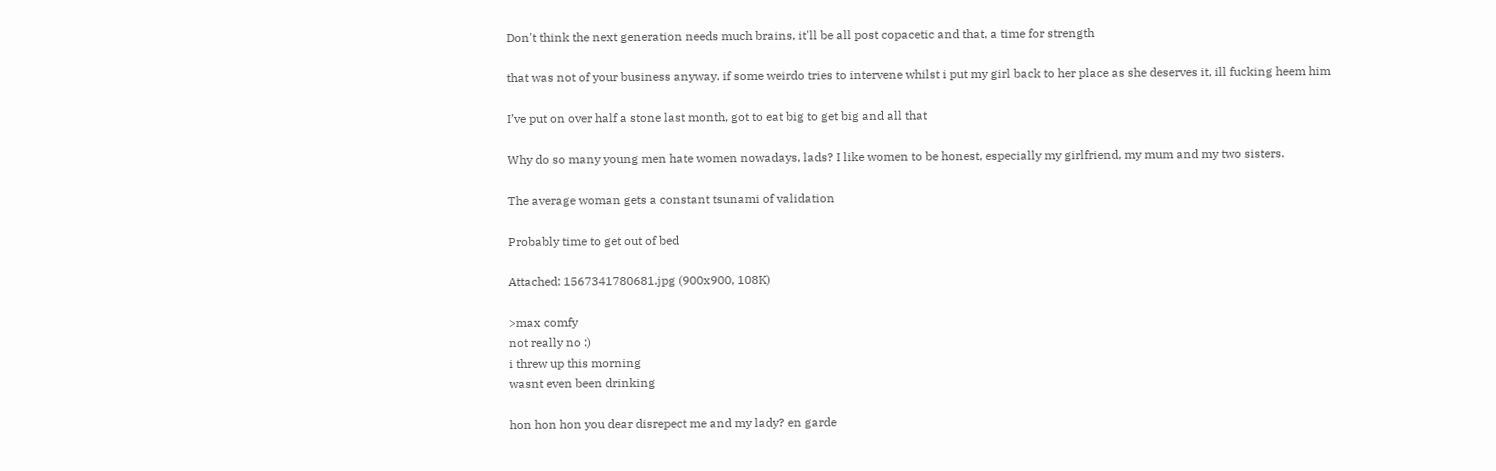Don't think the next generation needs much brains, it'll be all post copacetic and that, a time for strength

that was not of your business anyway. if some weirdo tries to intervene whilst i put my girl back to her place as she deserves it, ill fucking heem him

I’ve put on over half a stone last month, got to eat big to get big and all that

Why do so many young men hate women nowadays, lads? I like women to be honest, especially my girlfriend, my mum and my two sisters.

The average woman gets a constant tsunami of validation

Probably time to get out of bed

Attached: 1567341780681.jpg (900x900, 108K)

>max comfy
not really no :)
i threw up this morning
wasnt even been drinking

hon hon hon you dear disrepect me and my lady? en garde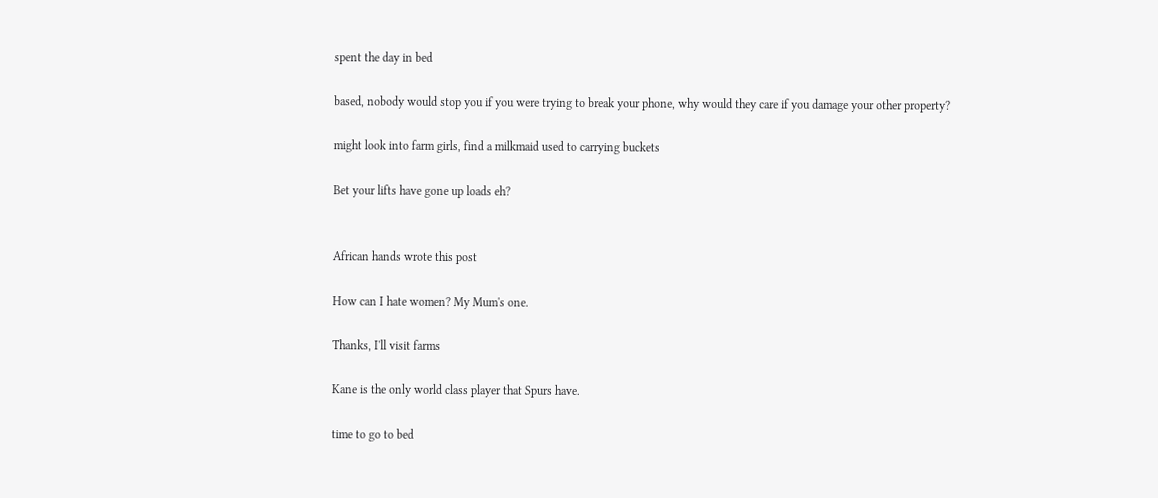spent the day in bed

based, nobody would stop you if you were trying to break your phone, why would they care if you damage your other property?

might look into farm girls, find a milkmaid used to carrying buckets

Bet your lifts have gone up loads eh?


African hands wrote this post

How can I hate women? My Mum's one.

Thanks, I'll visit farms

Kane is the only world class player that Spurs have.

time to go to bed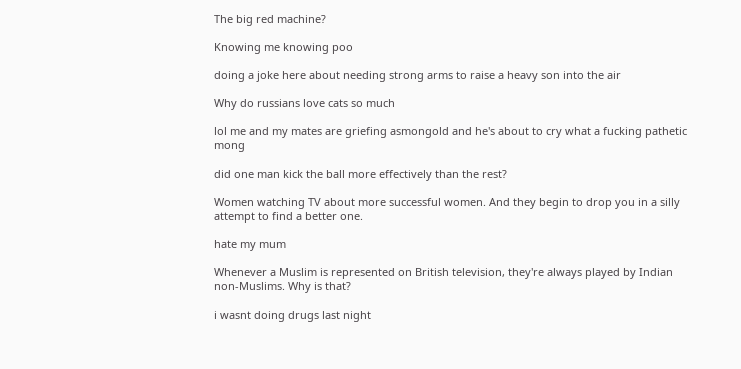The big red machine?

Knowing me knowing poo

doing a joke here about needing strong arms to raise a heavy son into the air

Why do russians love cats so much

lol me and my mates are griefing asmongold and he's about to cry what a fucking pathetic mong

did one man kick the ball more effectively than the rest?

Women watching TV about more successful women. And they begin to drop you in a silly attempt to find a better one.

hate my mum

Whenever a Muslim is represented on British television, they're always played by Indian non-Muslims. Why is that?

i wasnt doing drugs last night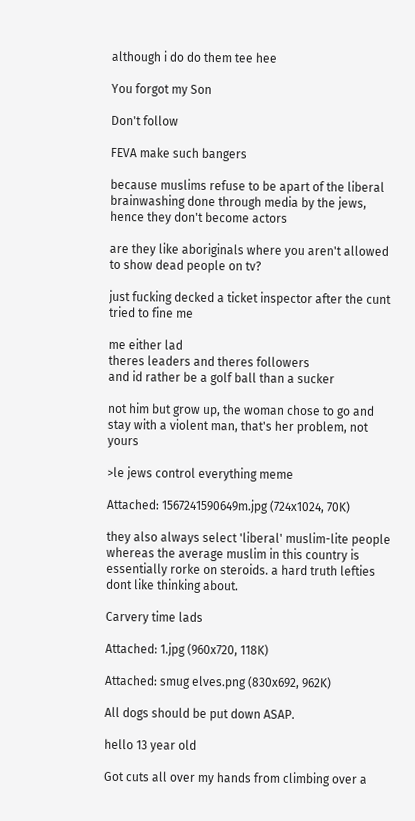although i do do them tee hee

You forgot my Son

Don't follow

FEVA make such bangers

because muslims refuse to be apart of the liberal brainwashing done through media by the jews, hence they don't become actors

are they like aboriginals where you aren't allowed to show dead people on tv?

just fucking decked a ticket inspector after the cunt tried to fine me

me either lad
theres leaders and theres followers
and id rather be a golf ball than a sucker

not him but grow up, the woman chose to go and stay with a violent man, that's her problem, not yours

>le jews control everything meme

Attached: 1567241590649m.jpg (724x1024, 70K)

they also always select 'liberal' muslim-lite people whereas the average muslim in this country is essentially rorke on steroids. a hard truth lefties dont like thinking about.

Carvery time lads

Attached: 1.jpg (960x720, 118K)

Attached: smug elves.png (830x692, 962K)

All dogs should be put down ASAP.

hello 13 year old

Got cuts all over my hands from climbing over a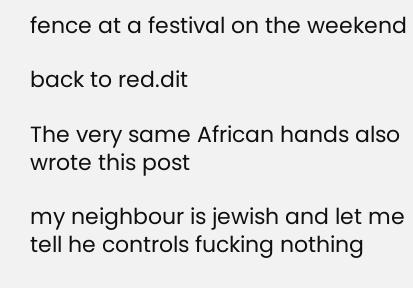fence at a festival on the weekend

back to red.dit

The very same African hands also wrote this post

my neighbour is jewish and let me tell he controls fucking nothing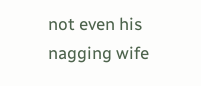not even his nagging wife